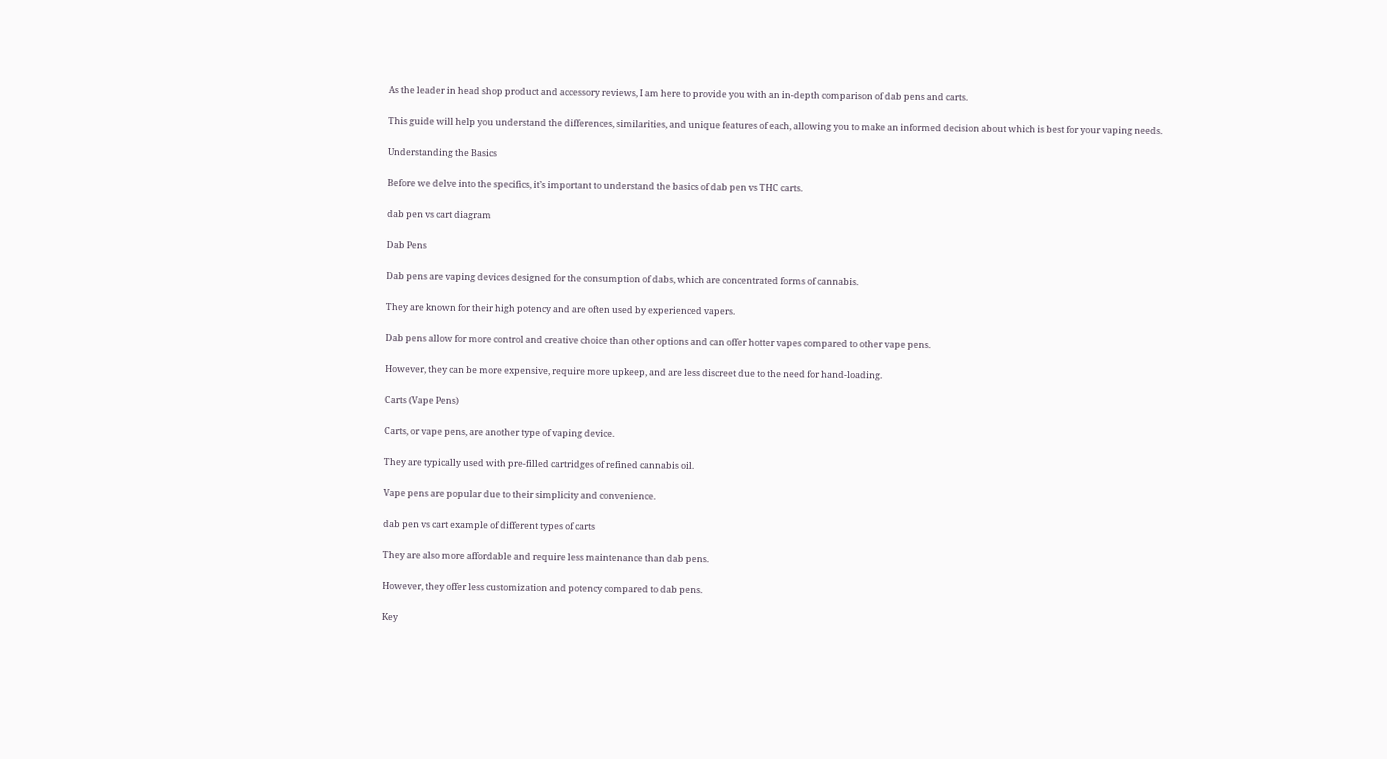As the leader in head shop product and accessory reviews, I am here to provide you with an in-depth comparison of dab pens and carts.

This guide will help you understand the differences, similarities, and unique features of each, allowing you to make an informed decision about which is best for your vaping needs.

Understanding the Basics

Before we delve into the specifics, it’s important to understand the basics of dab pen vs THC carts.

dab pen vs cart diagram

Dab Pens

Dab pens are vaping devices designed for the consumption of dabs, which are concentrated forms of cannabis.

They are known for their high potency and are often used by experienced vapers.

Dab pens allow for more control and creative choice than other options and can offer hotter vapes compared to other vape pens.

However, they can be more expensive, require more upkeep, and are less discreet due to the need for hand-loading.

Carts (Vape Pens)

Carts, or vape pens, are another type of vaping device.

They are typically used with pre-filled cartridges of refined cannabis oil.

Vape pens are popular due to their simplicity and convenience.

dab pen vs cart example of different types of carts

They are also more affordable and require less maintenance than dab pens.

However, they offer less customization and potency compared to dab pens.

Key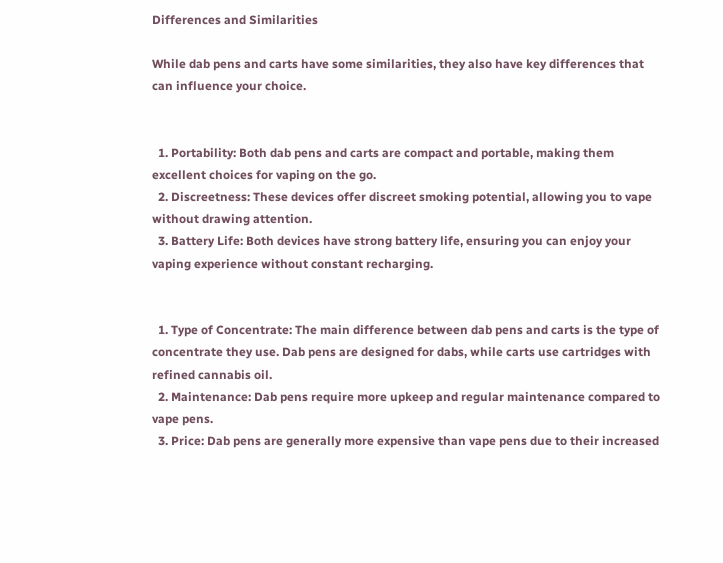Differences and Similarities

While dab pens and carts have some similarities, they also have key differences that can influence your choice.


  1. Portability: Both dab pens and carts are compact and portable, making them excellent choices for vaping on the go.
  2. Discreetness: These devices offer discreet smoking potential, allowing you to vape without drawing attention.
  3. Battery Life: Both devices have strong battery life, ensuring you can enjoy your vaping experience without constant recharging.


  1. Type of Concentrate: The main difference between dab pens and carts is the type of concentrate they use. Dab pens are designed for dabs, while carts use cartridges with refined cannabis oil.
  2. Maintenance: Dab pens require more upkeep and regular maintenance compared to vape pens.
  3. Price: Dab pens are generally more expensive than vape pens due to their increased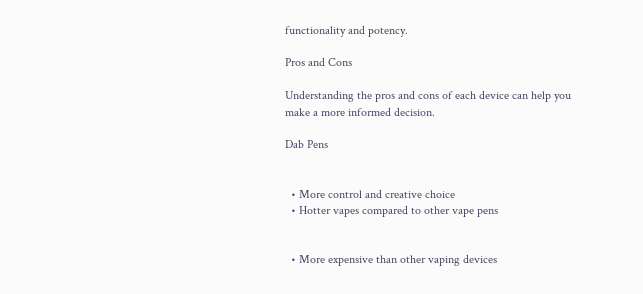functionality and potency.

Pros and Cons

Understanding the pros and cons of each device can help you make a more informed decision.

Dab Pens


  • More control and creative choice
  • Hotter vapes compared to other vape pens


  • More expensive than other vaping devices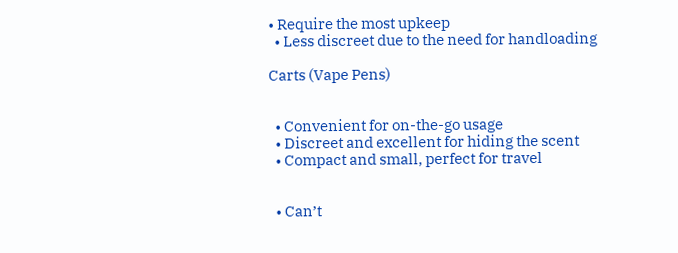• Require the most upkeep
  • Less discreet due to the need for handloading

Carts (Vape Pens)


  • Convenient for on-the-go usage
  • Discreet and excellent for hiding the scent
  • Compact and small, perfect for travel


  • Can’t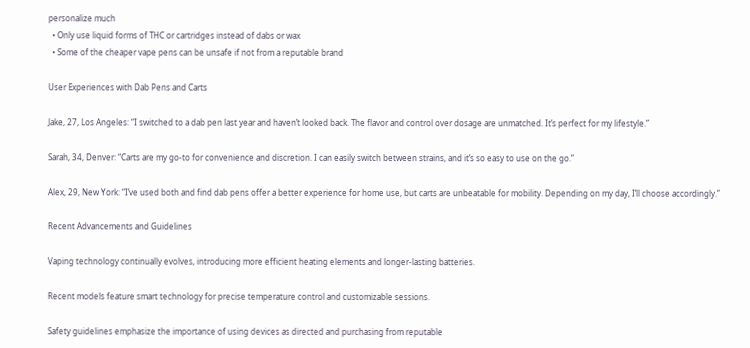personalize much
  • Only use liquid forms of THC or cartridges instead of dabs or wax
  • Some of the cheaper vape pens can be unsafe if not from a reputable brand

User Experiences with Dab Pens and Carts

Jake, 27, Los Angeles: “I switched to a dab pen last year and haven’t looked back. The flavor and control over dosage are unmatched. It’s perfect for my lifestyle.”

Sarah, 34, Denver: “Carts are my go-to for convenience and discretion. I can easily switch between strains, and it’s so easy to use on the go.”

Alex, 29, New York: “I’ve used both and find dab pens offer a better experience for home use, but carts are unbeatable for mobility. Depending on my day, I’ll choose accordingly.”

Recent Advancements and Guidelines

Vaping technology continually evolves, introducing more efficient heating elements and longer-lasting batteries.

Recent models feature smart technology for precise temperature control and customizable sessions.

Safety guidelines emphasize the importance of using devices as directed and purchasing from reputable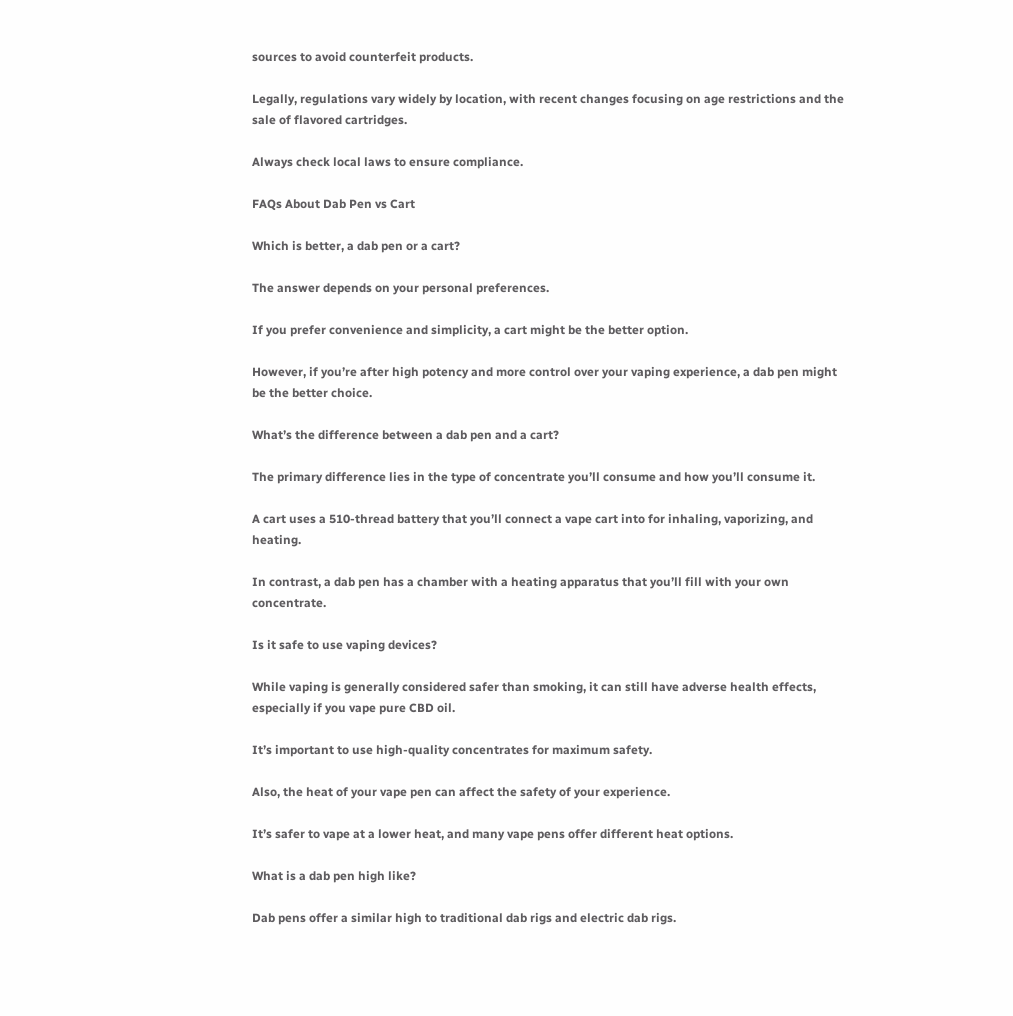sources to avoid counterfeit products.

Legally, regulations vary widely by location, with recent changes focusing on age restrictions and the sale of flavored cartridges.

Always check local laws to ensure compliance.

FAQs About Dab Pen vs Cart

Which is better, a dab pen or a cart?

The answer depends on your personal preferences.

If you prefer convenience and simplicity, a cart might be the better option.

However, if you’re after high potency and more control over your vaping experience, a dab pen might be the better choice.

What’s the difference between a dab pen and a cart?

The primary difference lies in the type of concentrate you’ll consume and how you’ll consume it.

A cart uses a 510-thread battery that you’ll connect a vape cart into for inhaling, vaporizing, and heating.

In contrast, a dab pen has a chamber with a heating apparatus that you’ll fill with your own concentrate.

Is it safe to use vaping devices?

While vaping is generally considered safer than smoking, it can still have adverse health effects, especially if you vape pure CBD oil.

It’s important to use high-quality concentrates for maximum safety.

Also, the heat of your vape pen can affect the safety of your experience.

It’s safer to vape at a lower heat, and many vape pens offer different heat options.

What is a dab pen high like?

Dab pens offer a similar high to traditional dab rigs and electric dab rigs.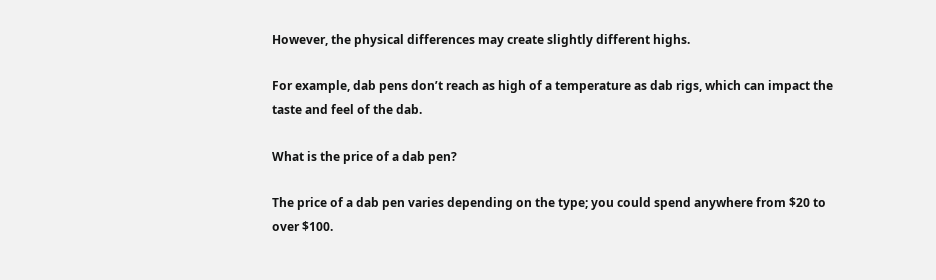However, the physical differences may create slightly different highs.

For example, dab pens don’t reach as high of a temperature as dab rigs, which can impact the taste and feel of the dab.

What is the price of a dab pen?

The price of a dab pen varies depending on the type; you could spend anywhere from $20 to over $100.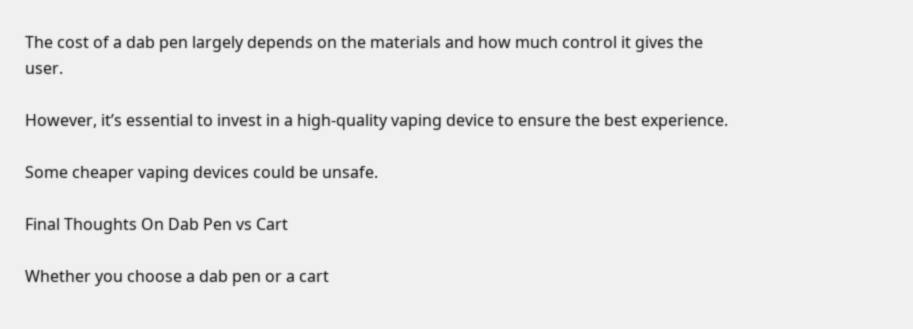The cost of a dab pen largely depends on the materials and how much control it gives the user.

However, it’s essential to invest in a high-quality vaping device to ensure the best experience.

Some cheaper vaping devices could be unsafe.

Final Thoughts On Dab Pen vs Cart

Whether you choose a dab pen or a cart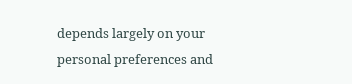depends largely on your personal preferences and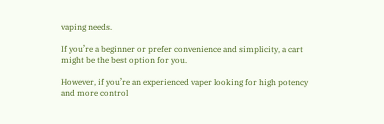vaping needs.

If you’re a beginner or prefer convenience and simplicity, a cart might be the best option for you.

However, if you’re an experienced vaper looking for high potency and more control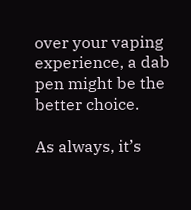over your vaping experience, a dab pen might be the better choice.

As always, it’s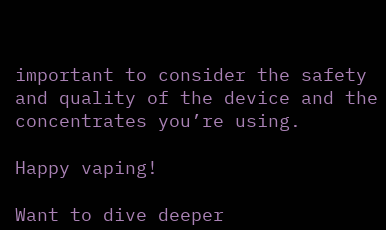important to consider the safety and quality of the device and the concentrates you’re using.

Happy vaping!

Want to dive deeper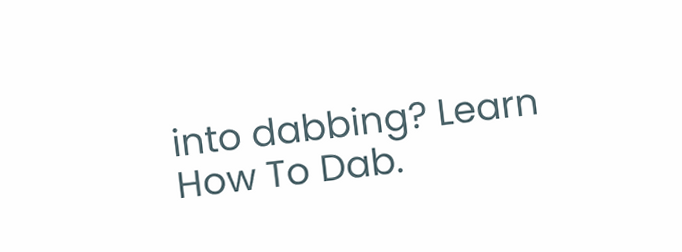into dabbing? Learn How To Dab.